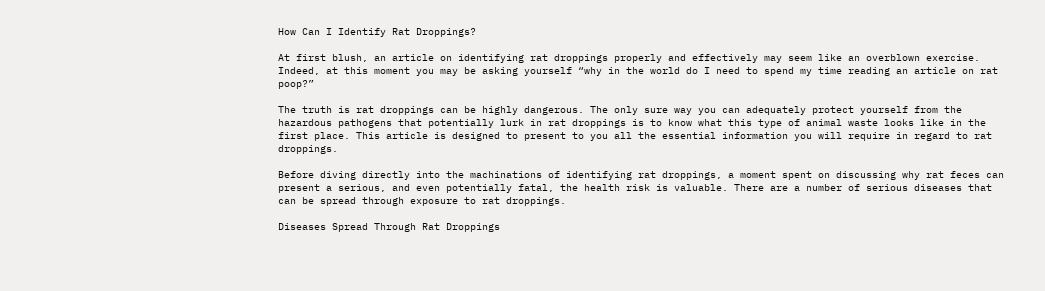How Can I Identify Rat Droppings?

At first blush, an article on identifying rat droppings properly and effectively may seem like an overblown exercise. Indeed, at this moment you may be asking yourself “why in the world do I need to spend my time reading an article on rat poop?”

The truth is rat droppings can be highly dangerous. The only sure way you can adequately protect yourself from the hazardous pathogens that potentially lurk in rat droppings is to know what this type of animal waste looks like in the first place. This article is designed to present to you all the essential information you will require in regard to rat droppings.

Before diving directly into the machinations of identifying rat droppings, a moment spent on discussing why rat feces can present a serious, and even potentially fatal, the health risk is valuable. There are a number of serious diseases that can be spread through exposure to rat droppings.

Diseases Spread Through Rat Droppings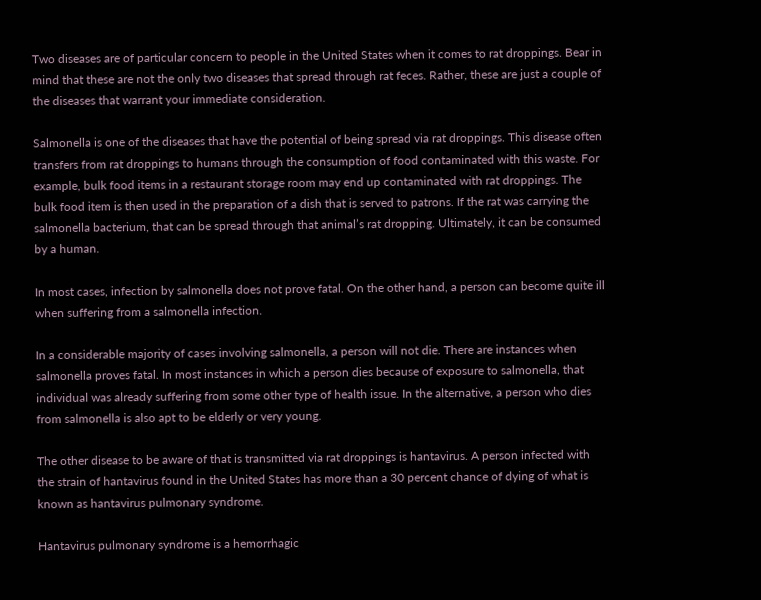Two diseases are of particular concern to people in the United States when it comes to rat droppings. Bear in mind that these are not the only two diseases that spread through rat feces. Rather, these are just a couple of the diseases that warrant your immediate consideration.

Salmonella is one of the diseases that have the potential of being spread via rat droppings. This disease often transfers from rat droppings to humans through the consumption of food contaminated with this waste. For example, bulk food items in a restaurant storage room may end up contaminated with rat droppings. The bulk food item is then used in the preparation of a dish that is served to patrons. If the rat was carrying the salmonella bacterium, that can be spread through that animal’s rat dropping. Ultimately, it can be consumed by a human.

In most cases, infection by salmonella does not prove fatal. On the other hand, a person can become quite ill when suffering from a salmonella infection.

In a considerable majority of cases involving salmonella, a person will not die. There are instances when salmonella proves fatal. In most instances in which a person dies because of exposure to salmonella, that individual was already suffering from some other type of health issue. In the alternative, a person who dies from salmonella is also apt to be elderly or very young.

The other disease to be aware of that is transmitted via rat droppings is hantavirus. A person infected with the strain of hantavirus found in the United States has more than a 30 percent chance of dying of what is known as hantavirus pulmonary syndrome.

Hantavirus pulmonary syndrome is a hemorrhagic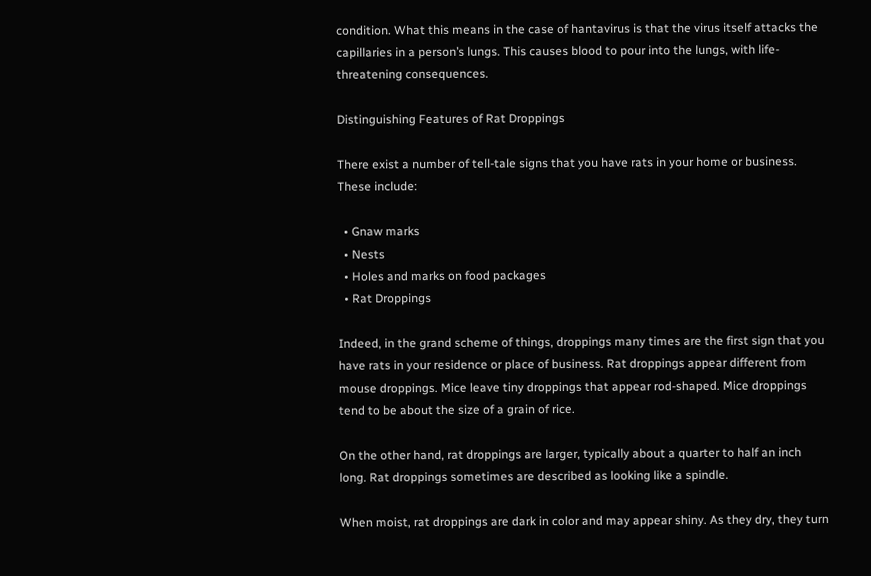condition. What this means in the case of hantavirus is that the virus itself attacks the capillaries in a person’s lungs. This causes blood to pour into the lungs, with life-threatening consequences.

Distinguishing Features of Rat Droppings

There exist a number of tell-tale signs that you have rats in your home or business. These include:

  • Gnaw marks
  • Nests
  • Holes and marks on food packages
  • Rat Droppings

Indeed, in the grand scheme of things, droppings many times are the first sign that you have rats in your residence or place of business. Rat droppings appear different from mouse droppings. Mice leave tiny droppings that appear rod-shaped. Mice droppings tend to be about the size of a grain of rice.

On the other hand, rat droppings are larger, typically about a quarter to half an inch long. Rat droppings sometimes are described as looking like a spindle.

When moist, rat droppings are dark in color and may appear shiny. As they dry, they turn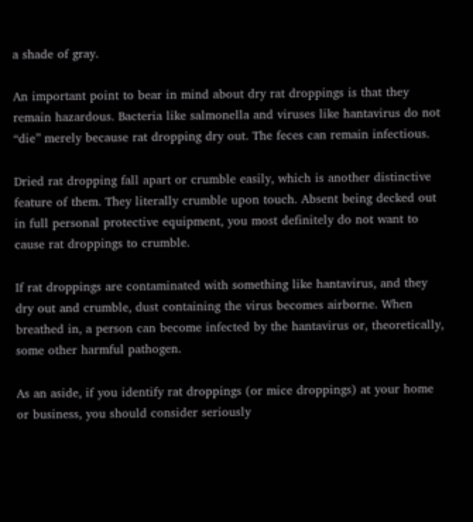a shade of gray.

An important point to bear in mind about dry rat droppings is that they remain hazardous. Bacteria like salmonella and viruses like hantavirus do not “die” merely because rat dropping dry out. The feces can remain infectious.

Dried rat dropping fall apart or crumble easily, which is another distinctive feature of them. They literally crumble upon touch. Absent being decked out in full personal protective equipment, you most definitely do not want to cause rat droppings to crumble.

If rat droppings are contaminated with something like hantavirus, and they dry out and crumble, dust containing the virus becomes airborne. When breathed in, a person can become infected by the hantavirus or, theoretically, some other harmful pathogen.

As an aside, if you identify rat droppings (or mice droppings) at your home or business, you should consider seriously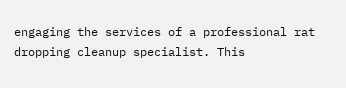engaging the services of a professional rat dropping cleanup specialist. This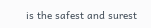is the safest and surest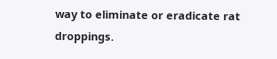way to eliminate or eradicate rat droppings.